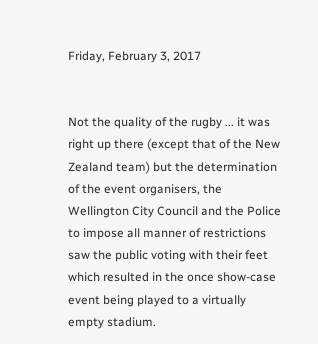Friday, February 3, 2017


Not the quality of the rugby ... it was right up there (except that of the New Zealand team) but the determination of the event organisers, the Wellington City Council and the Police to impose all manner of restrictions saw the public voting with their feet which resulted in the once show-case event being played to a virtually empty stadium.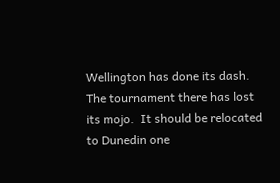Wellington has done its dash.   The tournament there has lost its mojo.  It should be relocated to Dunedin one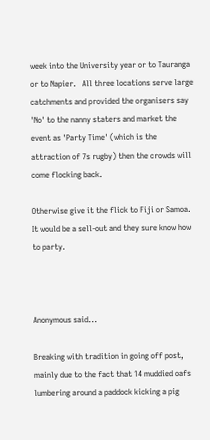week into the University year or to Tauranga or to Napier.   All three locations serve large catchments and provided the organisers say 'No' to the nanny staters and market the event as 'Party Time' (which is the attraction of 7s rugby) then the crowds will come flocking back.

Otherwise give it the flick to Fiji or Samoa.   It would be a sell-out and they sure know how to party.



Anonymous said...

Breaking with tradition in going off post, mainly due to the fact that 14 muddied oafs lumbering around a paddock kicking a pig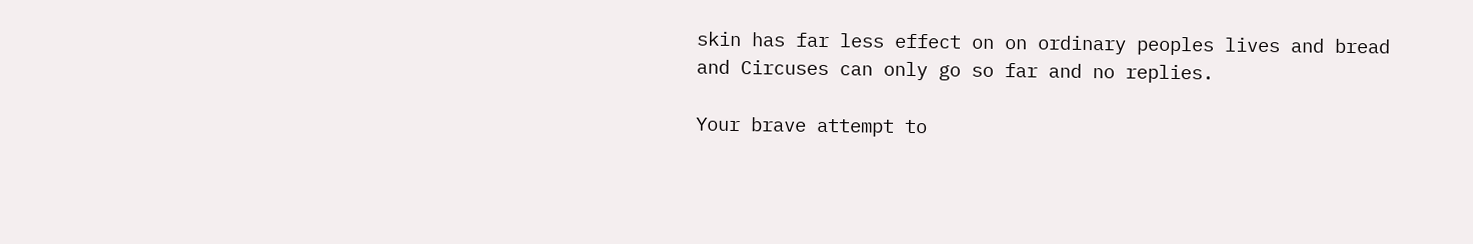skin has far less effect on on ordinary peoples lives and bread and Circuses can only go so far and no replies.

Your brave attempt to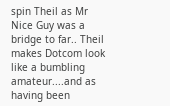spin Theil as Mr Nice Guy was a bridge to far.. Theil makes Dotcom look like a bumbling amateur....and as having been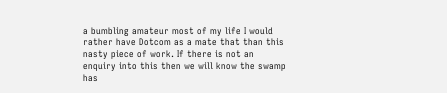a bumbling amateur most of my life I would rather have Dotcom as a mate that than this nasty piece of work. If there is not an enquiry into this then we will know the swamp has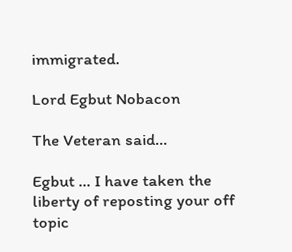immigrated.

Lord Egbut Nobacon

The Veteran said...

Egbut ... I have taken the liberty of reposting your off topic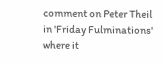comment on Peter Theil in 'Friday Fulminations' where it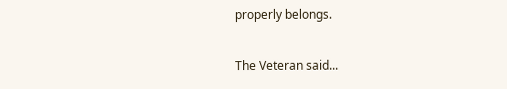properly belongs.

The Veteran said...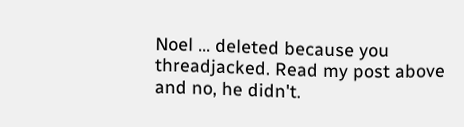Noel ... deleted because you threadjacked. Read my post above and no, he didn't.